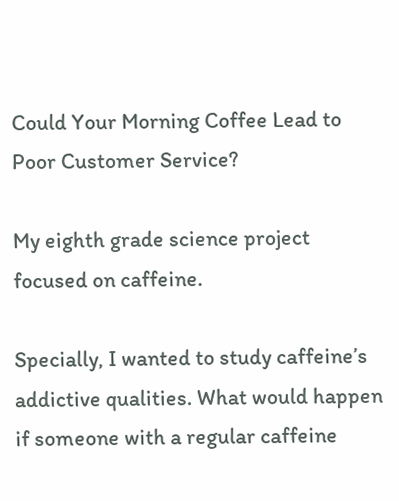Could Your Morning Coffee Lead to Poor Customer Service?

My eighth grade science project focused on caffeine.

Specially, I wanted to study caffeine’s addictive qualities. What would happen if someone with a regular caffeine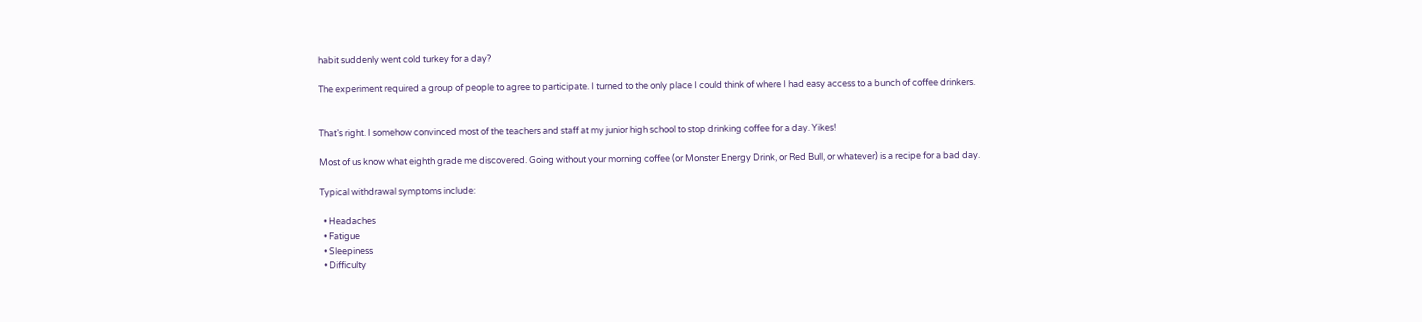habit suddenly went cold turkey for a day?

The experiment required a group of people to agree to participate. I turned to the only place I could think of where I had easy access to a bunch of coffee drinkers.


That’s right. I somehow convinced most of the teachers and staff at my junior high school to stop drinking coffee for a day. Yikes!

Most of us know what eighth grade me discovered. Going without your morning coffee (or Monster Energy Drink, or Red Bull, or whatever) is a recipe for a bad day.

Typical withdrawal symptoms include:

  • Headaches
  • Fatigue
  • Sleepiness
  • Difficulty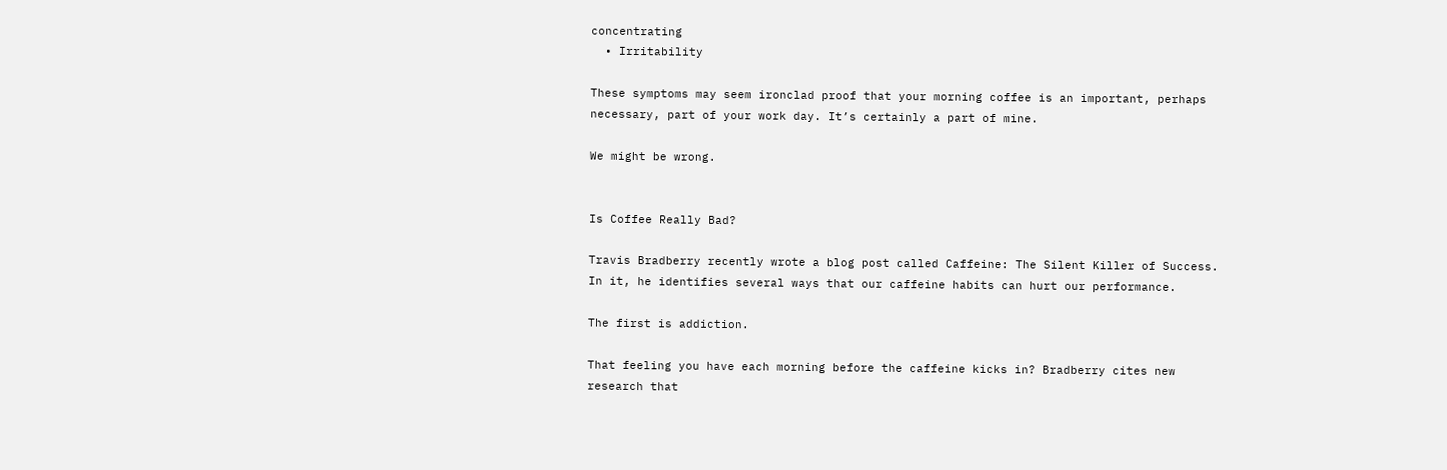concentrating
  • Irritability

These symptoms may seem ironclad proof that your morning coffee is an important, perhaps necessary, part of your work day. It’s certainly a part of mine.

We might be wrong.


Is Coffee Really Bad?

Travis Bradberry recently wrote a blog post called Caffeine: The Silent Killer of Success. In it, he identifies several ways that our caffeine habits can hurt our performance.

The first is addiction.

That feeling you have each morning before the caffeine kicks in? Bradberry cites new research that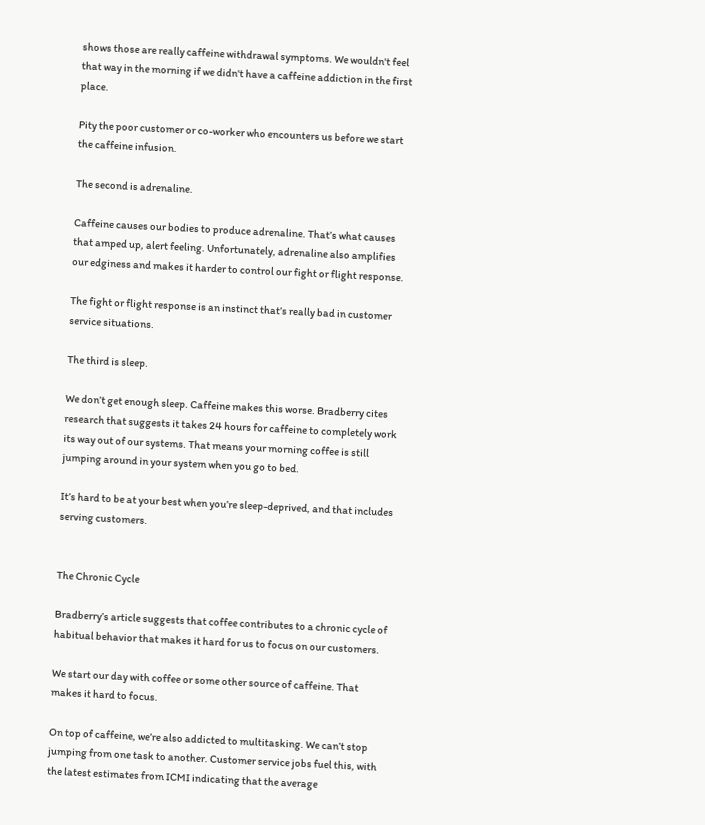shows those are really caffeine withdrawal symptoms. We wouldn't feel that way in the morning if we didn't have a caffeine addiction in the first place.

Pity the poor customer or co-worker who encounters us before we start the caffeine infusion.

The second is adrenaline.

Caffeine causes our bodies to produce adrenaline. That’s what causes that amped up, alert feeling. Unfortunately, adrenaline also amplifies our edginess and makes it harder to control our fight or flight response.

The fight or flight response is an instinct that’s really bad in customer service situations.

The third is sleep.

We don’t get enough sleep. Caffeine makes this worse. Bradberry cites research that suggests it takes 24 hours for caffeine to completely work its way out of our systems. That means your morning coffee is still jumping around in your system when you go to bed.

It’s hard to be at your best when you’re sleep-deprived, and that includes serving customers.


The Chronic Cycle

Bradberry’s article suggests that coffee contributes to a chronic cycle of habitual behavior that makes it hard for us to focus on our customers.

We start our day with coffee or some other source of caffeine. That makes it hard to focus.

On top of caffeine, we’re also addicted to multitasking. We can’t stop jumping from one task to another. Customer service jobs fuel this, with the latest estimates from ICMI indicating that the average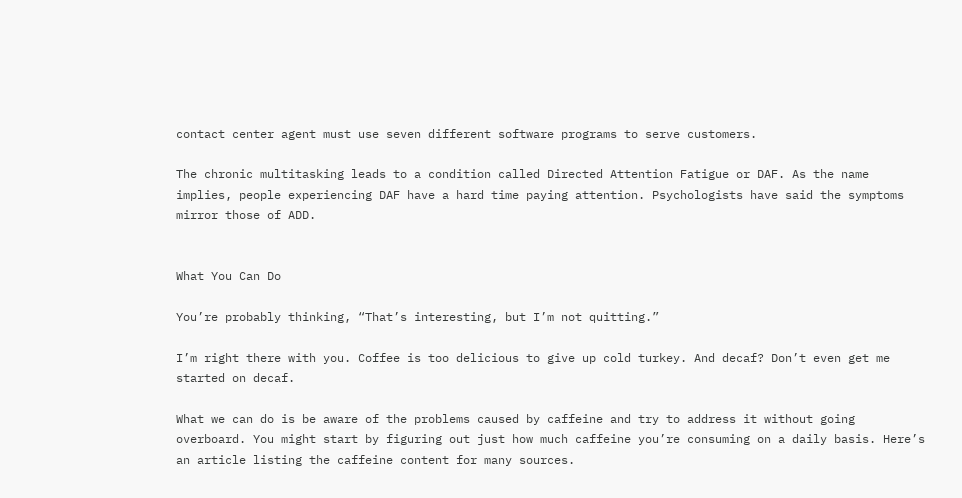contact center agent must use seven different software programs to serve customers.

The chronic multitasking leads to a condition called Directed Attention Fatigue or DAF. As the name implies, people experiencing DAF have a hard time paying attention. Psychologists have said the symptoms mirror those of ADD.


What You Can Do

You’re probably thinking, “That’s interesting, but I’m not quitting.”

I’m right there with you. Coffee is too delicious to give up cold turkey. And decaf? Don’t even get me started on decaf.

What we can do is be aware of the problems caused by caffeine and try to address it without going overboard. You might start by figuring out just how much caffeine you’re consuming on a daily basis. Here’s an article listing the caffeine content for many sources.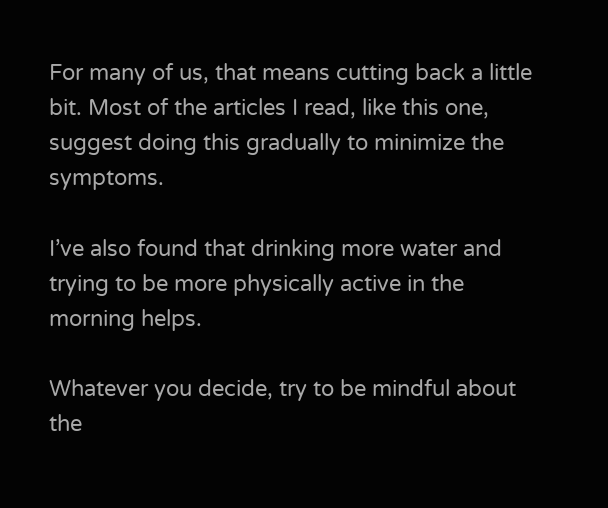For many of us, that means cutting back a little bit. Most of the articles I read, like this one, suggest doing this gradually to minimize the symptoms.

I’ve also found that drinking more water and trying to be more physically active in the morning helps.

Whatever you decide, try to be mindful about the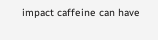impact caffeine can have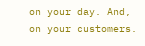on your day. And, on your customers.